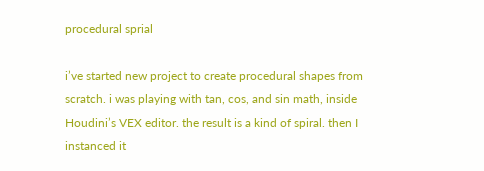procedural sprial

i’ve started new project to create procedural shapes from scratch. i was playing with tan, cos, and sin math, inside Houdini’s VEX editor. the result is a kind of spiral. then I instanced it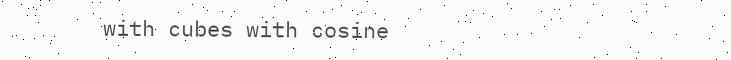with cubes with cosine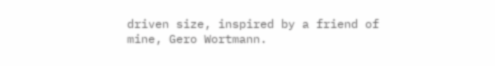driven size, inspired by a friend of mine, Gero Wortmann.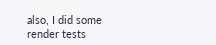also, I did some render tests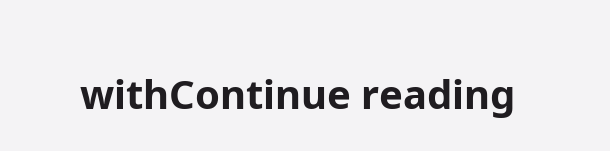withContinue reading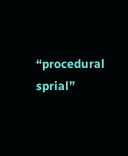“procedural sprial”